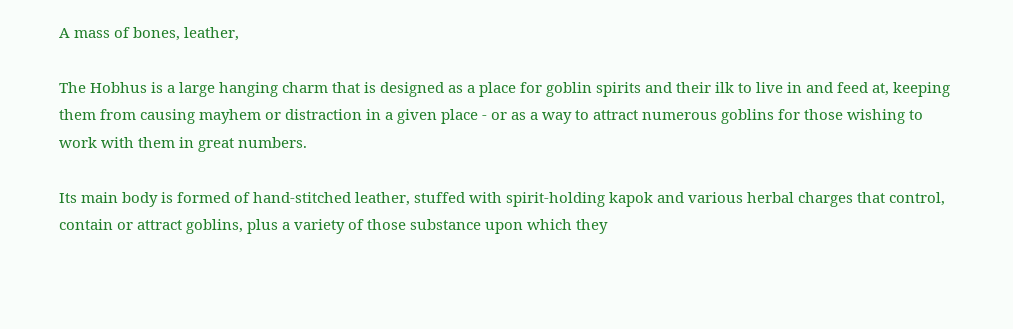A mass of bones, leather,

The Hobhus is a large hanging charm that is designed as a place for goblin spirits and their ilk to live in and feed at, keeping them from causing mayhem or distraction in a given place - or as a way to attract numerous goblins for those wishing to work with them in great numbers.

Its main body is formed of hand-stitched leather, stuffed with spirit-holding kapok and various herbal charges that control, contain or attract goblins, plus a variety of those substance upon which they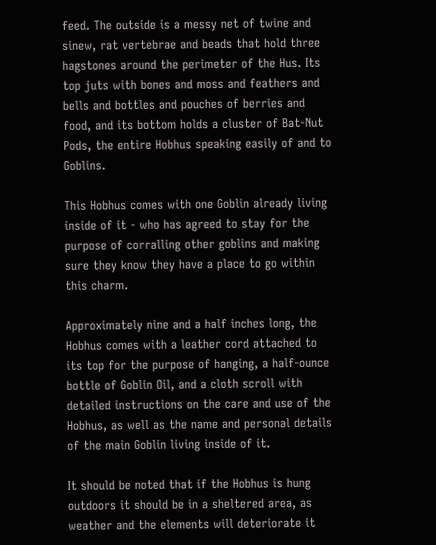feed. The outside is a messy net of twine and sinew, rat vertebrae and beads that hold three hagstones around the perimeter of the Hus. Its top juts with bones and moss and feathers and bells and bottles and pouches of berries and food, and its bottom holds a cluster of Bat-Nut Pods, the entire Hobhus speaking easily of and to Goblins.

This Hobhus comes with one Goblin already living inside of it - who has agreed to stay for the purpose of corralling other goblins and making sure they know they have a place to go within this charm.

Approximately nine and a half inches long, the Hobhus comes with a leather cord attached to its top for the purpose of hanging, a half-ounce bottle of Goblin Oil, and a cloth scroll with detailed instructions on the care and use of the Hobhus, as well as the name and personal details of the main Goblin living inside of it.

It should be noted that if the Hobhus is hung outdoors it should be in a sheltered area, as weather and the elements will deteriorate it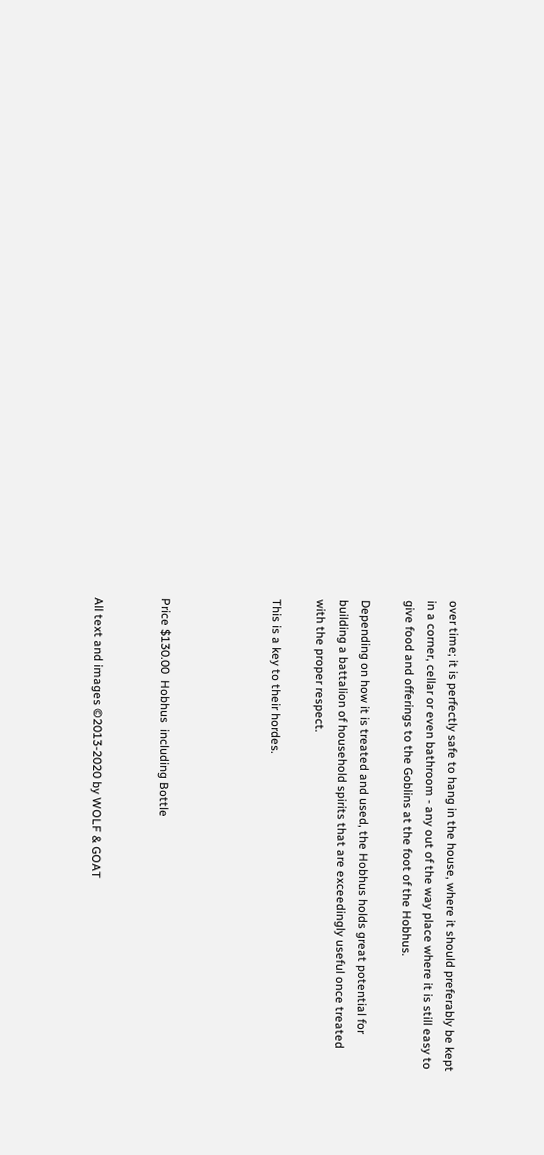over time; it is perfectly safe to hang in the house, where it should preferably be kept in a corner, cellar or even bathroom - any out of the way place where it is still easy to give food and offerings to the Goblins at the foot of the Hobhus.

Depending on how it is treated and used, the Hobhus holds great potential for building a battalion of household spirits that are exceedingly useful once treated with the proper respect.

This is a key to their hordes.




Price $130.00  Hobhus  including Bottle


All text and images ©2013-2020 by WOLF & GOAT